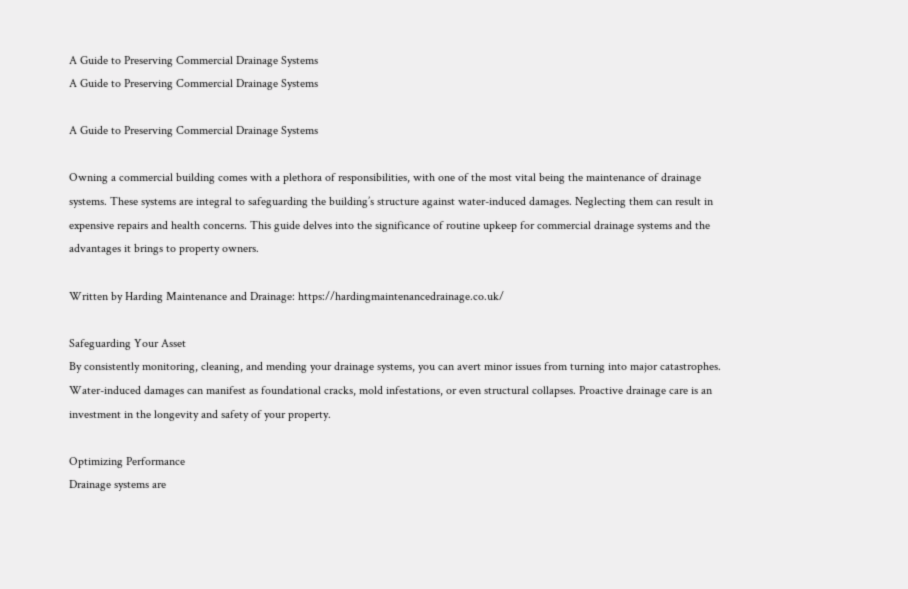A Guide to Preserving Commercial Drainage Systems
A Guide to Preserving Commercial Drainage Systems

A Guide to Preserving Commercial Drainage Systems

Owning a commercial building comes with a plethora of responsibilities, with one of the most vital being the maintenance of drainage systems. These systems are integral to safeguarding the building’s structure against water-induced damages. Neglecting them can result in expensive repairs and health concerns. This guide delves into the significance of routine upkeep for commercial drainage systems and the advantages it brings to property owners.

Written by Harding Maintenance and Drainage: https://hardingmaintenancedrainage.co.uk/

Safeguarding Your Asset
By consistently monitoring, cleaning, and mending your drainage systems, you can avert minor issues from turning into major catastrophes. Water-induced damages can manifest as foundational cracks, mold infestations, or even structural collapses. Proactive drainage care is an investment in the longevity and safety of your property.

Optimizing Performance
Drainage systems are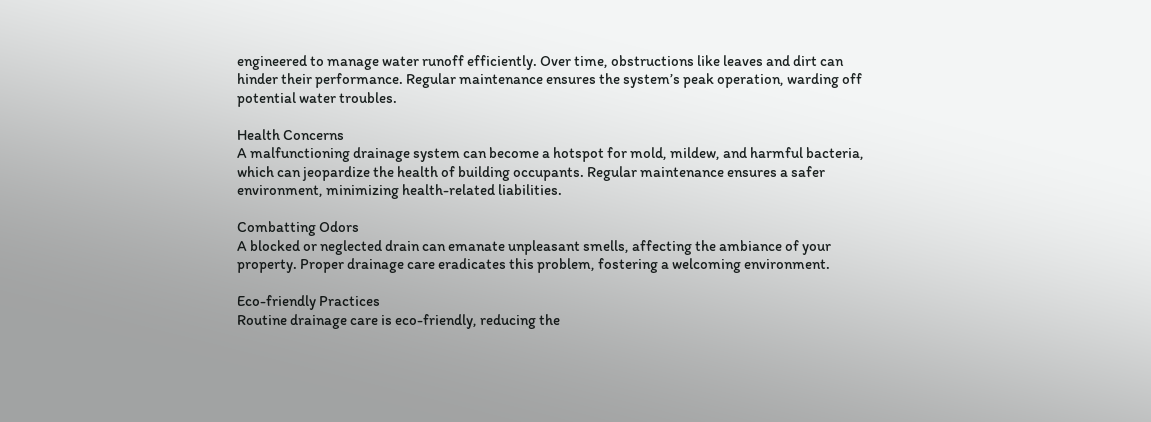engineered to manage water runoff efficiently. Over time, obstructions like leaves and dirt can hinder their performance. Regular maintenance ensures the system’s peak operation, warding off potential water troubles.

Health Concerns
A malfunctioning drainage system can become a hotspot for mold, mildew, and harmful bacteria, which can jeopardize the health of building occupants. Regular maintenance ensures a safer environment, minimizing health-related liabilities.

Combatting Odors
A blocked or neglected drain can emanate unpleasant smells, affecting the ambiance of your property. Proper drainage care eradicates this problem, fostering a welcoming environment.

Eco-friendly Practices
Routine drainage care is eco-friendly, reducing the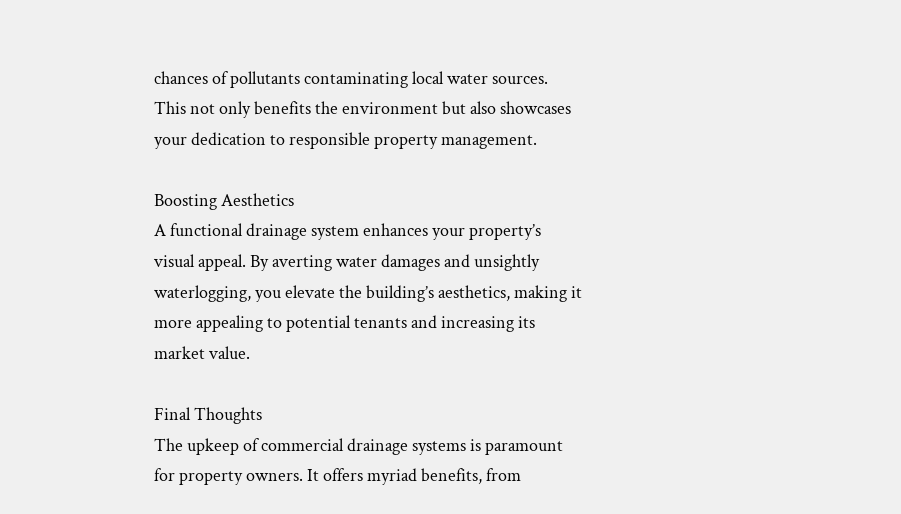chances of pollutants contaminating local water sources. This not only benefits the environment but also showcases your dedication to responsible property management.

Boosting Aesthetics
A functional drainage system enhances your property’s visual appeal. By averting water damages and unsightly waterlogging, you elevate the building’s aesthetics, making it more appealing to potential tenants and increasing its market value.

Final Thoughts
The upkeep of commercial drainage systems is paramount for property owners. It offers myriad benefits, from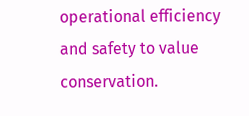operational efficiency and safety to value conservation.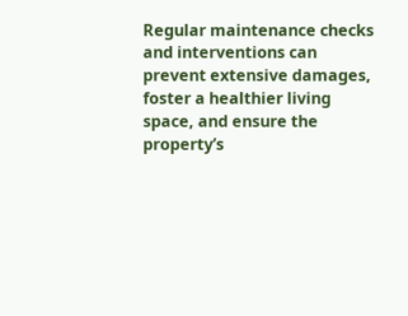Regular maintenance checks and interventions can prevent extensive damages, foster a healthier living space, and ensure the property’s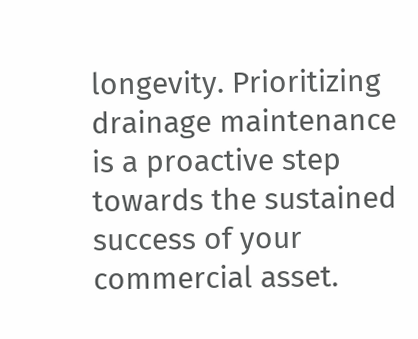longevity. Prioritizing drainage maintenance is a proactive step towards the sustained success of your commercial asset.